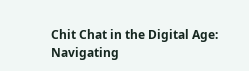Chit Chat in the Digital Age: Navigating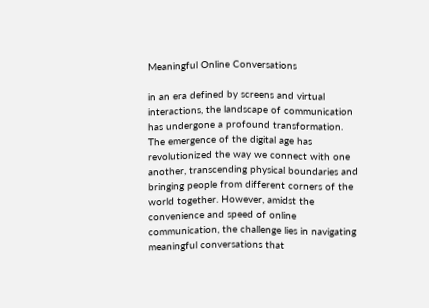Meaningful Online Conversations

in an era defined by screens and virtual interactions, the landscape of communication has undergone a profound transformation. The emergence of the digital age has revolutionized the way we connect with one another, transcending physical boundaries and bringing people from different corners of the world together. However, amidst the convenience and speed of online communication, the challenge lies in navigating meaningful conversations that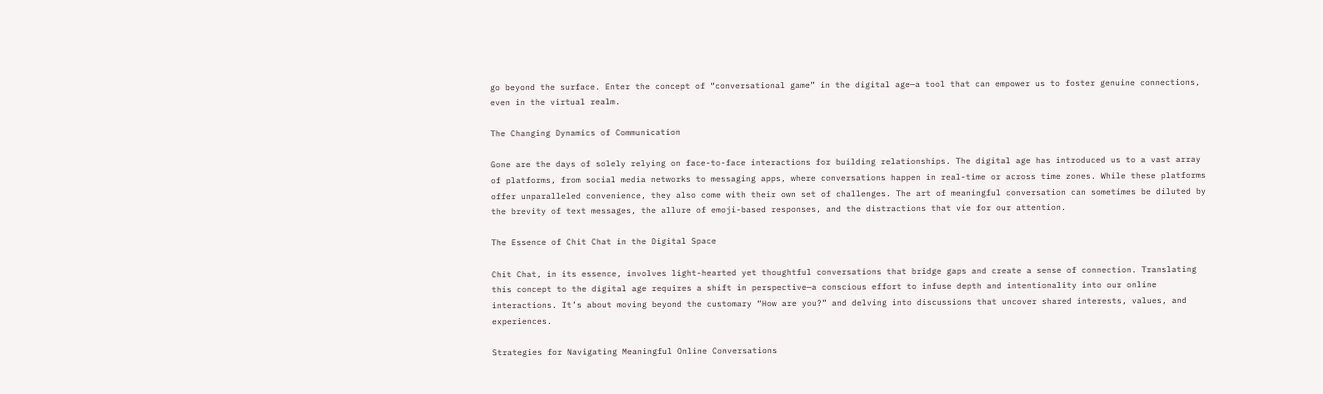go beyond the surface. Enter the concept of “conversational game” in the digital age—a tool that can empower us to foster genuine connections, even in the virtual realm.

The Changing Dynamics of Communication

Gone are the days of solely relying on face-to-face interactions for building relationships. The digital age has introduced us to a vast array of platforms, from social media networks to messaging apps, where conversations happen in real-time or across time zones. While these platforms offer unparalleled convenience, they also come with their own set of challenges. The art of meaningful conversation can sometimes be diluted by the brevity of text messages, the allure of emoji-based responses, and the distractions that vie for our attention.

The Essence of Chit Chat in the Digital Space

Chit Chat, in its essence, involves light-hearted yet thoughtful conversations that bridge gaps and create a sense of connection. Translating this concept to the digital age requires a shift in perspective—a conscious effort to infuse depth and intentionality into our online interactions. It’s about moving beyond the customary “How are you?” and delving into discussions that uncover shared interests, values, and experiences.

Strategies for Navigating Meaningful Online Conversations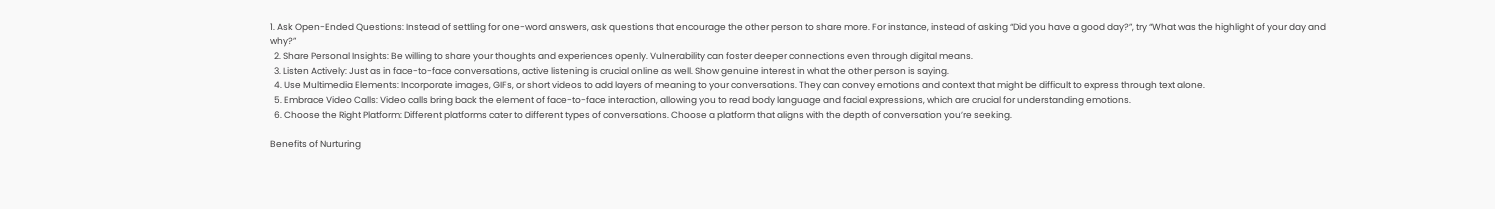1. Ask Open-Ended Questions: Instead of settling for one-word answers, ask questions that encourage the other person to share more. For instance, instead of asking “Did you have a good day?”, try “What was the highlight of your day and why?”
  2. Share Personal Insights: Be willing to share your thoughts and experiences openly. Vulnerability can foster deeper connections even through digital means.
  3. Listen Actively: Just as in face-to-face conversations, active listening is crucial online as well. Show genuine interest in what the other person is saying.
  4. Use Multimedia Elements: Incorporate images, GIFs, or short videos to add layers of meaning to your conversations. They can convey emotions and context that might be difficult to express through text alone.
  5. Embrace Video Calls: Video calls bring back the element of face-to-face interaction, allowing you to read body language and facial expressions, which are crucial for understanding emotions.
  6. Choose the Right Platform: Different platforms cater to different types of conversations. Choose a platform that aligns with the depth of conversation you’re seeking.

Benefits of Nurturing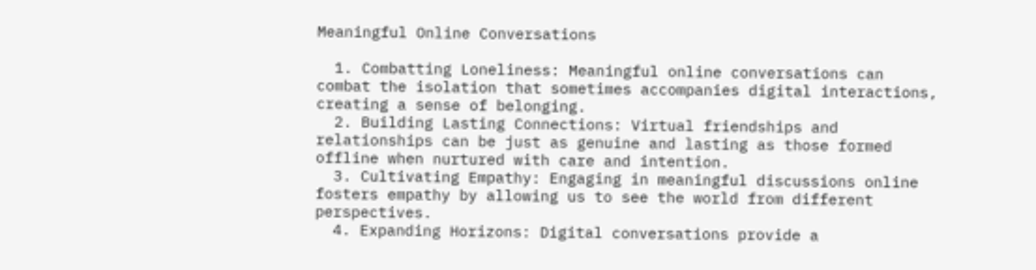Meaningful Online Conversations

  1. Combatting Loneliness: Meaningful online conversations can combat the isolation that sometimes accompanies digital interactions, creating a sense of belonging.
  2. Building Lasting Connections: Virtual friendships and relationships can be just as genuine and lasting as those formed offline when nurtured with care and intention.
  3. Cultivating Empathy: Engaging in meaningful discussions online fosters empathy by allowing us to see the world from different perspectives.
  4. Expanding Horizons: Digital conversations provide a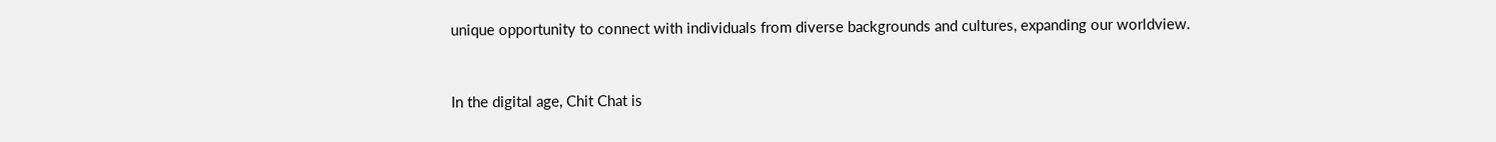unique opportunity to connect with individuals from diverse backgrounds and cultures, expanding our worldview.


In the digital age, Chit Chat is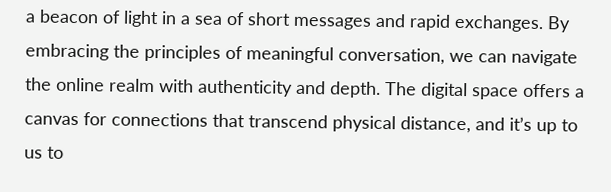a beacon of light in a sea of short messages and rapid exchanges. By embracing the principles of meaningful conversation, we can navigate the online realm with authenticity and depth. The digital space offers a canvas for connections that transcend physical distance, and it’s up to us to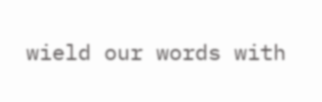wield our words with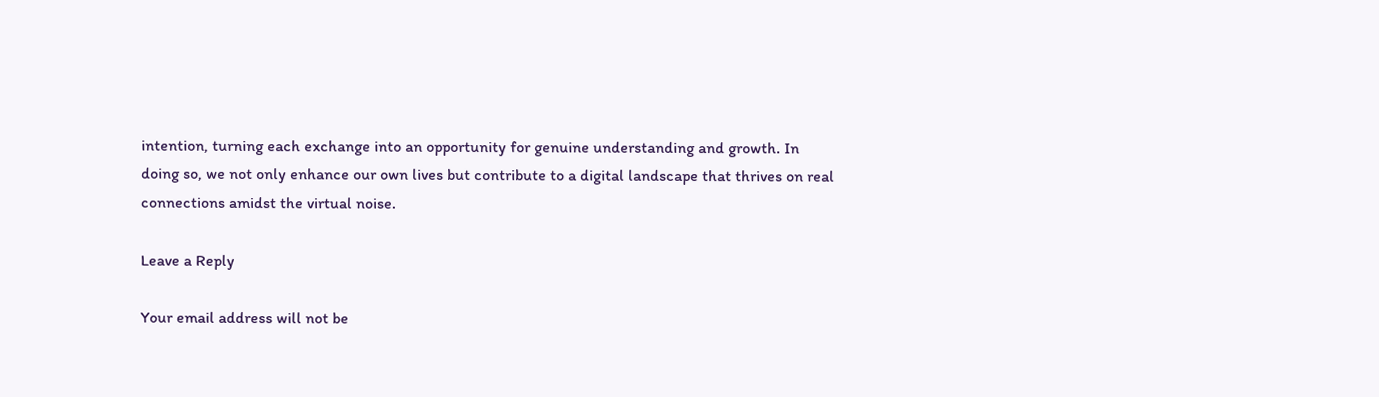intention, turning each exchange into an opportunity for genuine understanding and growth. In doing so, we not only enhance our own lives but contribute to a digital landscape that thrives on real connections amidst the virtual noise.

Leave a Reply

Your email address will not be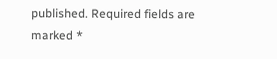published. Required fields are marked *